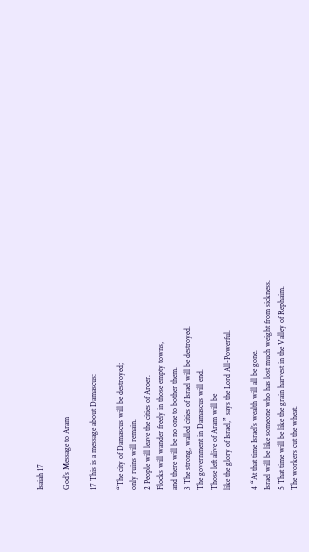Isaiah 17

God’s Message to Aram

17 This is a message about Damascus:

“The city of Damascus will be destroyed;
only ruins will remain.
2 People will leave the cities of Aroer.
Flocks will wander freely in those empty towns,
and there will be no one to bother them.
3 The strong, walled cities of Israel will be destroyed.
The government in Damascus will end.
Those left alive of Aram will be
like the glory of Israel,” says the Lord All-Powerful.

4 “At that time Israel’s wealth will all be gone.
Israel will be like someone who has lost much weight from sickness.
5 That time will be like the grain harvest in the Valley of Rephaim.
The workers cut the wheat.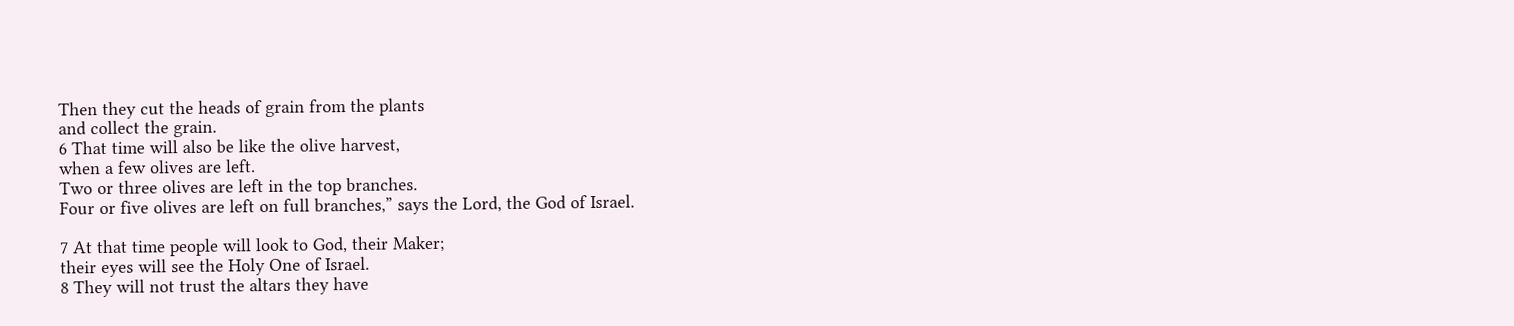Then they cut the heads of grain from the plants
and collect the grain.
6 That time will also be like the olive harvest,
when a few olives are left.
Two or three olives are left in the top branches.
Four or five olives are left on full branches,” says the Lord, the God of Israel.

7 At that time people will look to God, their Maker;
their eyes will see the Holy One of Israel.
8 They will not trust the altars they have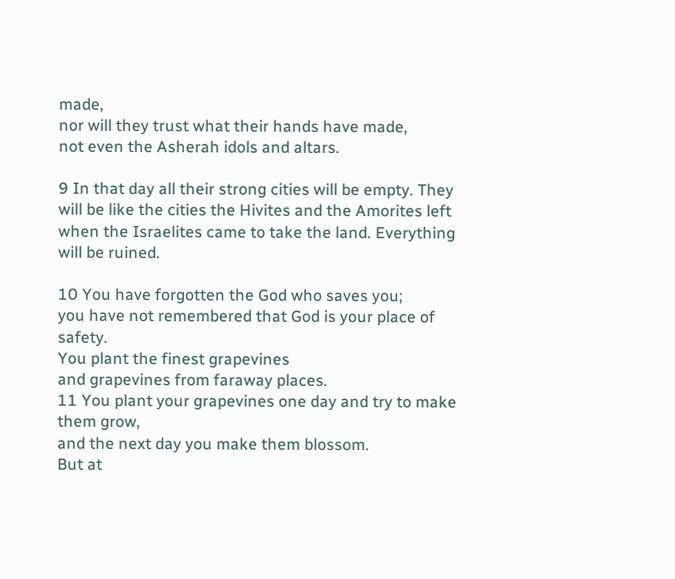made,
nor will they trust what their hands have made,
not even the Asherah idols and altars.

9 In that day all their strong cities will be empty. They will be like the cities the Hivites and the Amorites left when the Israelites came to take the land. Everything will be ruined.

10 You have forgotten the God who saves you;
you have not remembered that God is your place of safety.
You plant the finest grapevines
and grapevines from faraway places.
11 You plant your grapevines one day and try to make them grow,
and the next day you make them blossom.
But at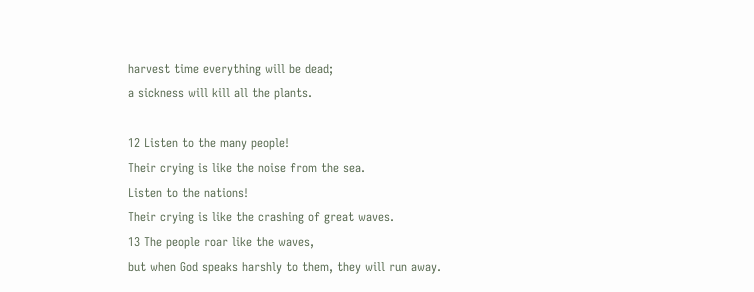harvest time everything will be dead;
a sickness will kill all the plants.

12 Listen to the many people!
Their crying is like the noise from the sea.
Listen to the nations!
Their crying is like the crashing of great waves.
13 The people roar like the waves,
but when God speaks harshly to them, they will run away.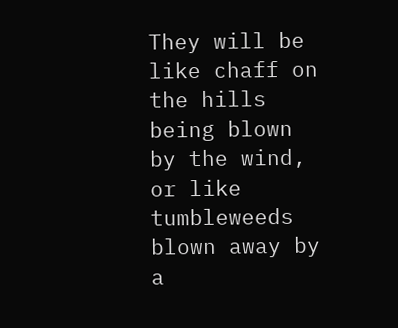They will be like chaff on the hills being blown by the wind,
or like tumbleweeds blown away by a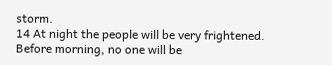storm.
14 At night the people will be very frightened.
Before morning, no one will be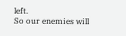left.
So our enemies will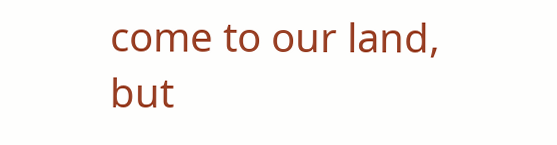come to our land,
but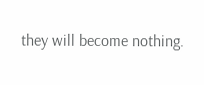they will become nothing.